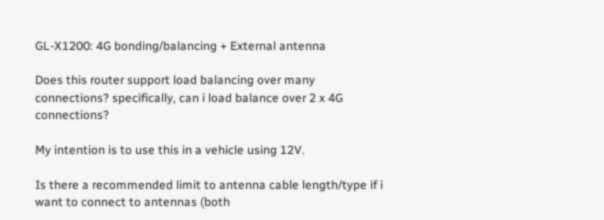GL-X1200: 4G bonding/balancing + External antenna

Does this router support load balancing over many connections? specifically, can i load balance over 2 x 4G connections?

My intention is to use this in a vehicle using 12V.

Is there a recommended limit to antenna cable length/type if i want to connect to antennas (both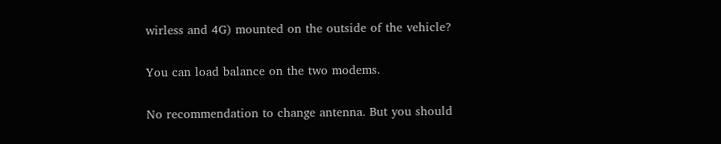wirless and 4G) mounted on the outside of the vehicle?

You can load balance on the two modems.

No recommendation to change antenna. But you should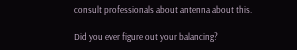consult professionals about antenna about this.

Did you ever figure out your balancing?